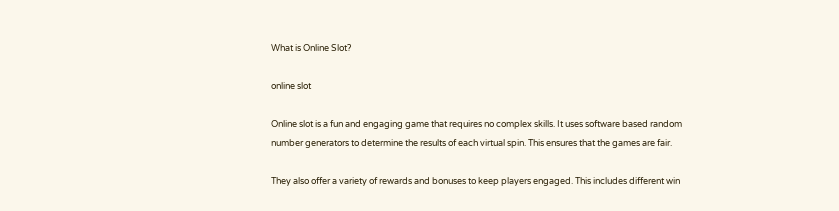What is Online Slot?

online slot

Online slot is a fun and engaging game that requires no complex skills. It uses software based random number generators to determine the results of each virtual spin. This ensures that the games are fair.

They also offer a variety of rewards and bonuses to keep players engaged. This includes different win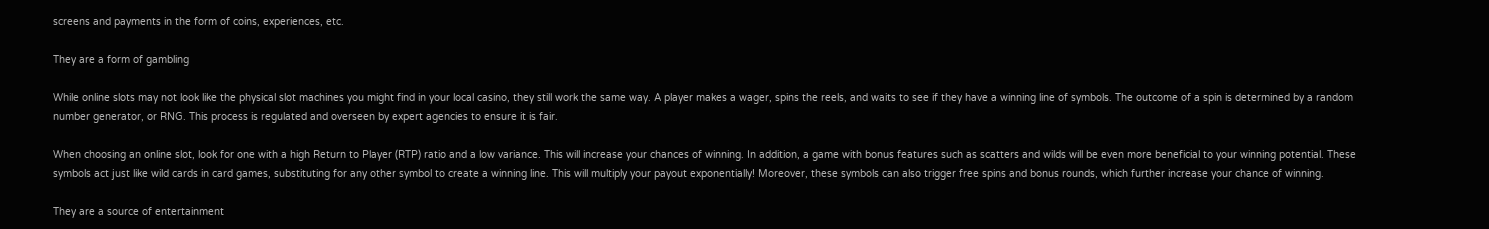screens and payments in the form of coins, experiences, etc.

They are a form of gambling

While online slots may not look like the physical slot machines you might find in your local casino, they still work the same way. A player makes a wager, spins the reels, and waits to see if they have a winning line of symbols. The outcome of a spin is determined by a random number generator, or RNG. This process is regulated and overseen by expert agencies to ensure it is fair.

When choosing an online slot, look for one with a high Return to Player (RTP) ratio and a low variance. This will increase your chances of winning. In addition, a game with bonus features such as scatters and wilds will be even more beneficial to your winning potential. These symbols act just like wild cards in card games, substituting for any other symbol to create a winning line. This will multiply your payout exponentially! Moreover, these symbols can also trigger free spins and bonus rounds, which further increase your chance of winning.

They are a source of entertainment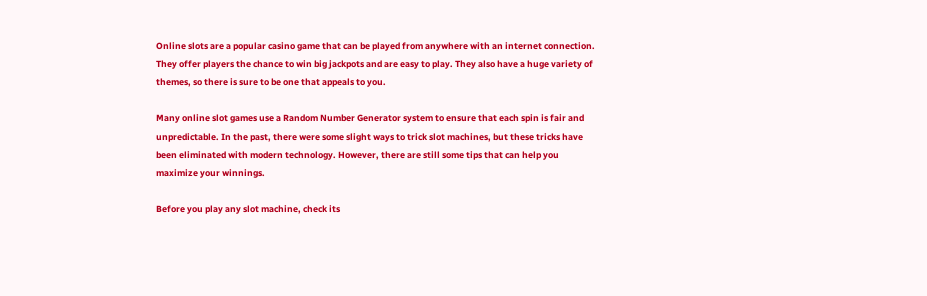Online slots are a popular casino game that can be played from anywhere with an internet connection. They offer players the chance to win big jackpots and are easy to play. They also have a huge variety of themes, so there is sure to be one that appeals to you.

Many online slot games use a Random Number Generator system to ensure that each spin is fair and unpredictable. In the past, there were some slight ways to trick slot machines, but these tricks have been eliminated with modern technology. However, there are still some tips that can help you maximize your winnings.

Before you play any slot machine, check its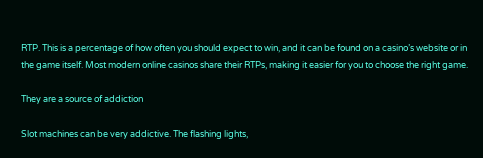RTP. This is a percentage of how often you should expect to win, and it can be found on a casino’s website or in the game itself. Most modern online casinos share their RTPs, making it easier for you to choose the right game.

They are a source of addiction

Slot machines can be very addictive. The flashing lights,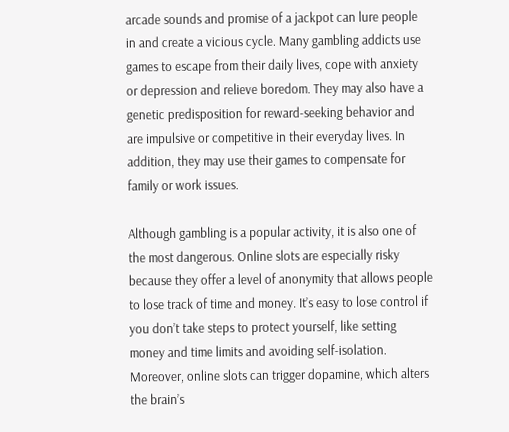arcade sounds and promise of a jackpot can lure people in and create a vicious cycle. Many gambling addicts use games to escape from their daily lives, cope with anxiety or depression and relieve boredom. They may also have a genetic predisposition for reward-seeking behavior and are impulsive or competitive in their everyday lives. In addition, they may use their games to compensate for family or work issues.

Although gambling is a popular activity, it is also one of the most dangerous. Online slots are especially risky because they offer a level of anonymity that allows people to lose track of time and money. It’s easy to lose control if you don’t take steps to protect yourself, like setting money and time limits and avoiding self-isolation. Moreover, online slots can trigger dopamine, which alters the brain’s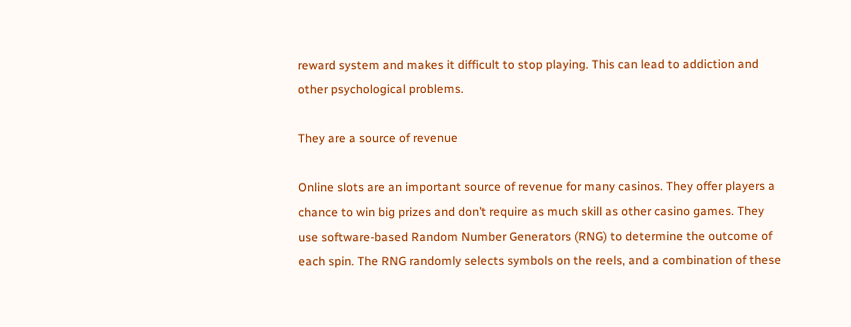reward system and makes it difficult to stop playing. This can lead to addiction and other psychological problems.

They are a source of revenue

Online slots are an important source of revenue for many casinos. They offer players a chance to win big prizes and don’t require as much skill as other casino games. They use software-based Random Number Generators (RNG) to determine the outcome of each spin. The RNG randomly selects symbols on the reels, and a combination of these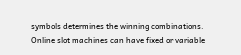symbols determines the winning combinations. Online slot machines can have fixed or variable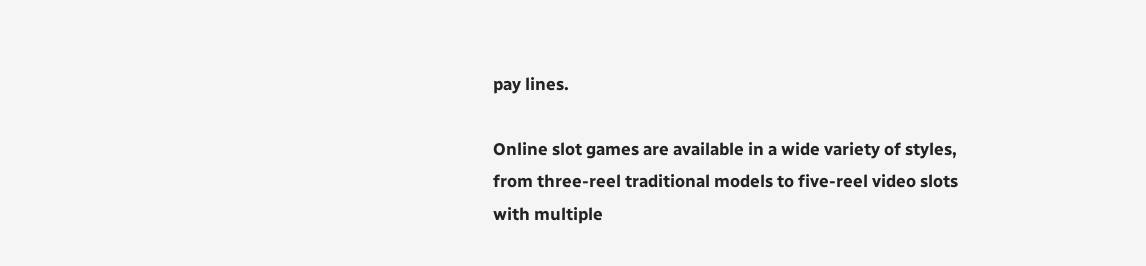pay lines.

Online slot games are available in a wide variety of styles, from three-reel traditional models to five-reel video slots with multiple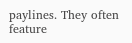paylines. They often feature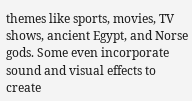themes like sports, movies, TV shows, ancient Egypt, and Norse gods. Some even incorporate sound and visual effects to create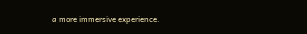a more immersive experience.